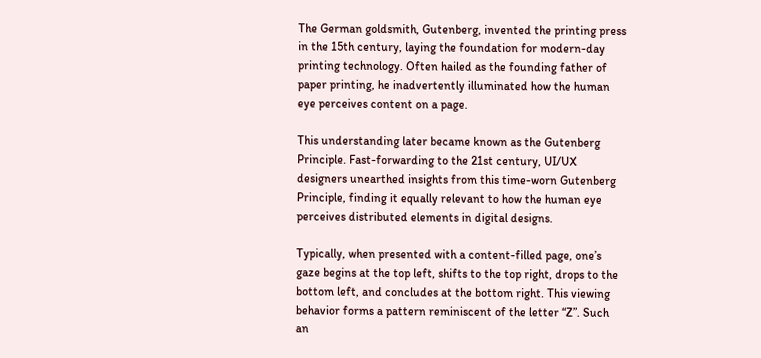The German goldsmith, Gutenberg, invented the printing press in the 15th century, laying the foundation for modern-day printing technology. Often hailed as the founding father of paper printing, he inadvertently illuminated how the human eye perceives content on a page.

This understanding later became known as the Gutenberg Principle. Fast-forwarding to the 21st century, UI/UX designers unearthed insights from this time-worn Gutenberg Principle, finding it equally relevant to how the human eye perceives distributed elements in digital designs.

Typically, when presented with a content-filled page, one’s gaze begins at the top left, shifts to the top right, drops to the bottom left, and concludes at the bottom right. This viewing behavior forms a pattern reminiscent of the letter “Z”. Such an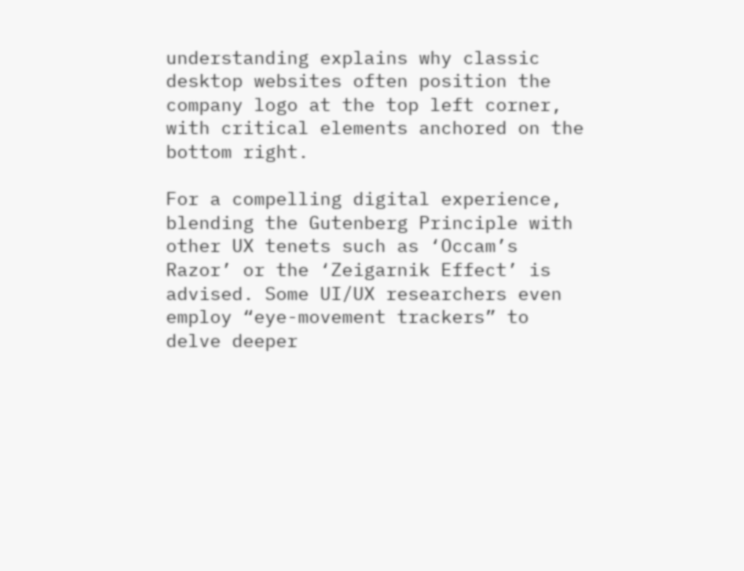understanding explains why classic desktop websites often position the company logo at the top left corner, with critical elements anchored on the bottom right.

For a compelling digital experience, blending the Gutenberg Principle with other UX tenets such as ‘Occam’s Razor’ or the ‘Zeigarnik Effect’ is advised. Some UI/UX researchers even employ “eye-movement trackers” to delve deeper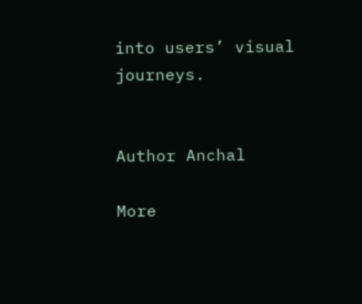into users’ visual journeys.


Author Anchal

More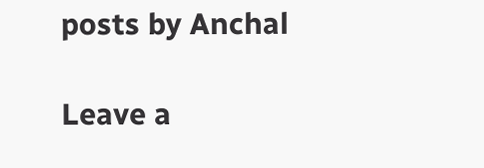posts by Anchal

Leave a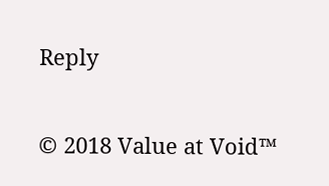Reply

© 2018 Value at Void™